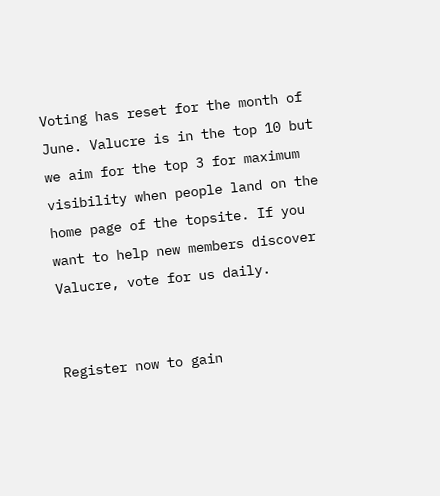Voting has reset for the month of June. Valucre is in the top 10 but we aim for the top 3 for maximum visibility when people land on the home page of the topsite. If you want to help new members discover Valucre, vote for us daily.


Register now to gain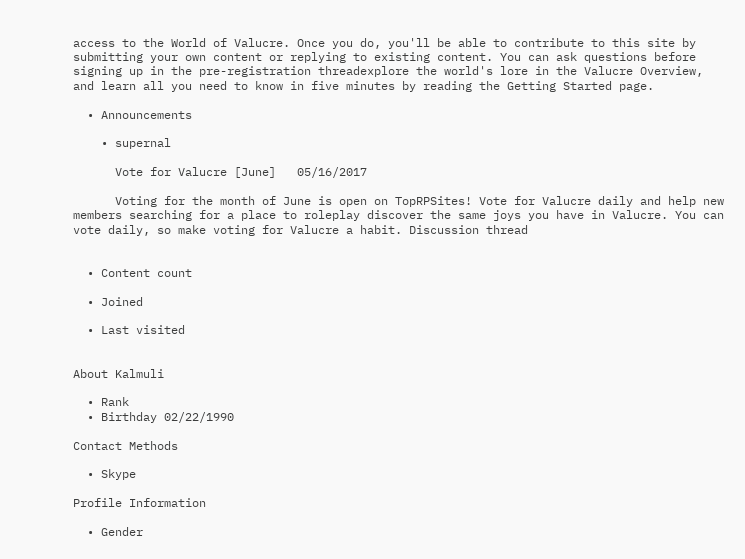access to the World of Valucre. Once you do, you'll be able to contribute to this site by submitting your own content or replying to existing content. You can ask questions before signing up in the pre-registration threadexplore the world's lore in the Valucre Overview, and learn all you need to know in five minutes by reading the Getting Started page.

  • Announcements

    • supernal

      Vote for Valucre [June]   05/16/2017

      Voting for the month of June is open on TopRPSites! Vote for Valucre daily and help new members searching for a place to roleplay discover the same joys you have in Valucre. You can vote daily, so make voting for Valucre a habit. Discussion thread


  • Content count

  • Joined

  • Last visited


About Kalmuli

  • Rank
  • Birthday 02/22/1990

Contact Methods

  • Skype

Profile Information

  • Gender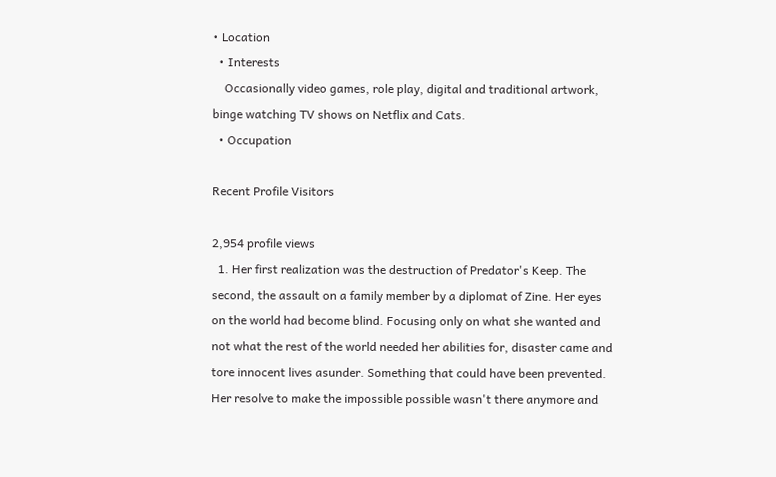• Location
  • Interests
    Occasionally video games, role play, digital and traditional artwork, binge watching TV shows on Netflix and Cats.
  • Occupation

Recent Profile Visitors

2,954 profile views
  1. Her first realization was the destruction of Predator's Keep. The second, the assault on a family member by a diplomat of Zine. Her eyes on the world had become blind. Focusing only on what she wanted and not what the rest of the world needed her abilities for, disaster came and tore innocent lives asunder. Something that could have been prevented. Her resolve to make the impossible possible wasn't there anymore and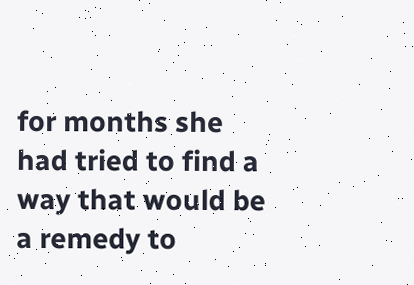for months she had tried to find a way that would be a remedy to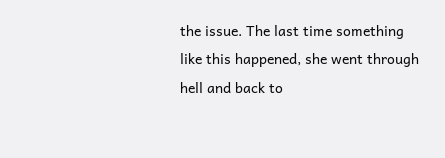the issue. The last time something like this happened, she went through hell and back to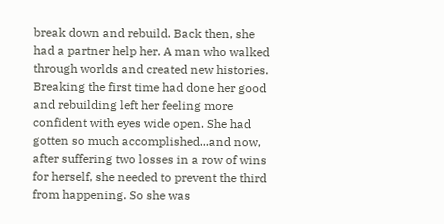break down and rebuild. Back then, she had a partner help her. A man who walked through worlds and created new histories. Breaking the first time had done her good and rebuilding left her feeling more confident with eyes wide open. She had gotten so much accomplished...and now, after suffering two losses in a row of wins for herself, she needed to prevent the third from happening. So she was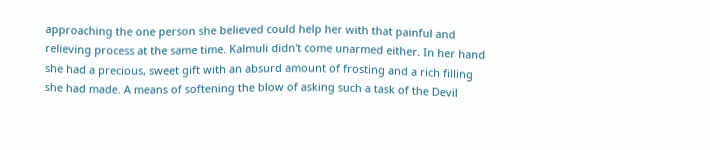approaching the one person she believed could help her with that painful and relieving process at the same time. Kalmuli didn't come unarmed either. In her hand she had a precious, sweet gift with an absurd amount of frosting and a rich filling she had made. A means of softening the blow of asking such a task of the Devil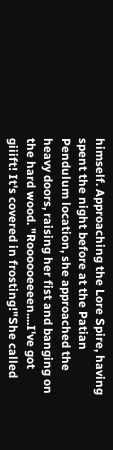himself. Approaching the Lore Spire, having spent the night before at the Patian Pendulum location, she approached the heavy doors, raising her fist and banging on the hard wood. "Roooooeeeen....I've got giiift! It's covered in frosting!"She called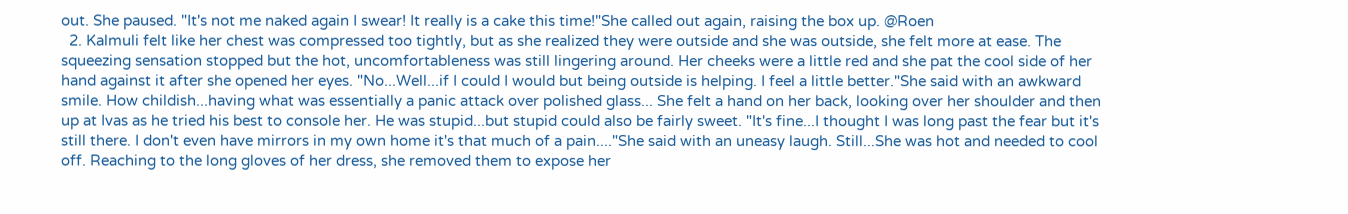out. She paused. "It's not me naked again I swear! It really is a cake this time!"She called out again, raising the box up. @Roen
  2. Kalmuli felt like her chest was compressed too tightly, but as she realized they were outside and she was outside, she felt more at ease. The squeezing sensation stopped but the hot, uncomfortableness was still lingering around. Her cheeks were a little red and she pat the cool side of her hand against it after she opened her eyes. "No...Well...if I could I would but being outside is helping. I feel a little better."She said with an awkward smile. How childish...having what was essentially a panic attack over polished glass... She felt a hand on her back, looking over her shoulder and then up at Ivas as he tried his best to console her. He was stupid...but stupid could also be fairly sweet. "It's fine...I thought I was long past the fear but it's still there. I don't even have mirrors in my own home it's that much of a pain...."She said with an uneasy laugh. Still...She was hot and needed to cool off. Reaching to the long gloves of her dress, she removed them to expose her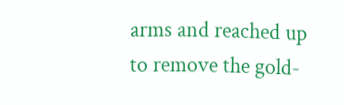arms and reached up to remove the gold-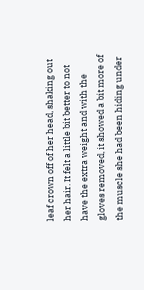leaf crown off of her head, shaking out her hair. It felt a little bit better to not have the extra weight and with the gloves removed, it showed a bit more of the muscle she had been hiding under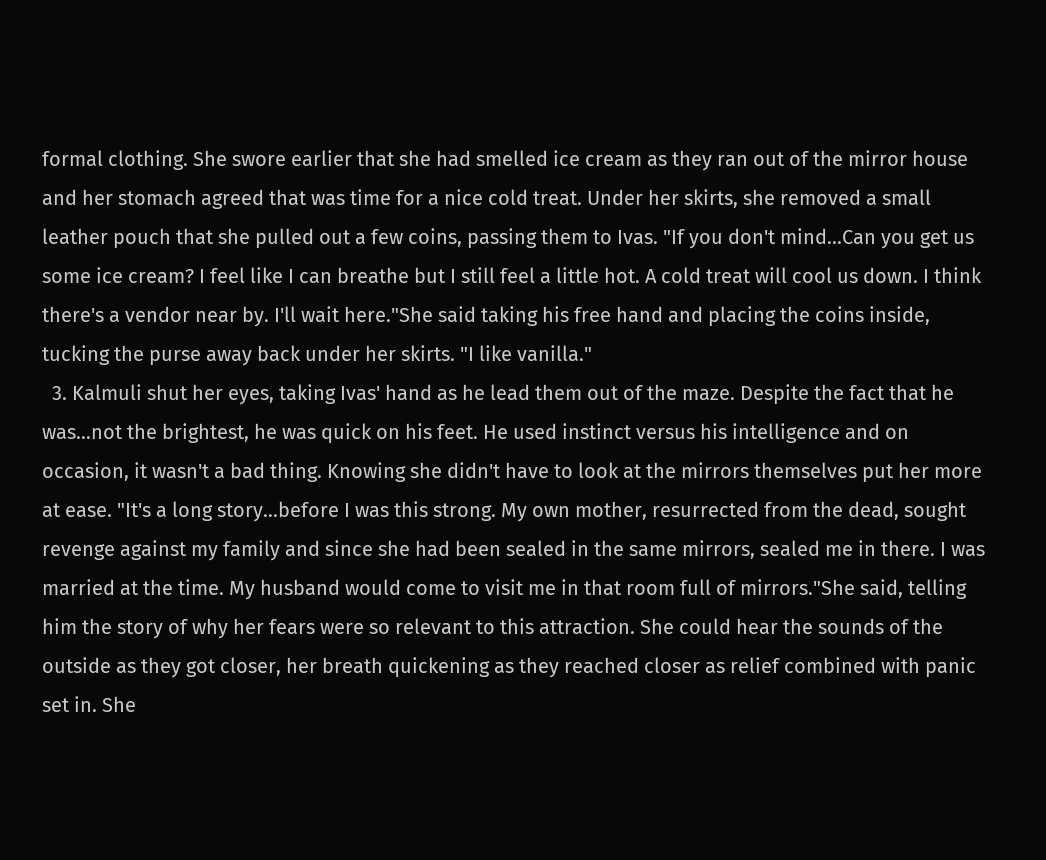formal clothing. She swore earlier that she had smelled ice cream as they ran out of the mirror house and her stomach agreed that was time for a nice cold treat. Under her skirts, she removed a small leather pouch that she pulled out a few coins, passing them to Ivas. "If you don't mind...Can you get us some ice cream? I feel like I can breathe but I still feel a little hot. A cold treat will cool us down. I think there's a vendor near by. I'll wait here."She said taking his free hand and placing the coins inside, tucking the purse away back under her skirts. "I like vanilla."
  3. Kalmuli shut her eyes, taking Ivas' hand as he lead them out of the maze. Despite the fact that he was...not the brightest, he was quick on his feet. He used instinct versus his intelligence and on occasion, it wasn't a bad thing. Knowing she didn't have to look at the mirrors themselves put her more at ease. "It's a long story...before I was this strong. My own mother, resurrected from the dead, sought revenge against my family and since she had been sealed in the same mirrors, sealed me in there. I was married at the time. My husband would come to visit me in that room full of mirrors."She said, telling him the story of why her fears were so relevant to this attraction. She could hear the sounds of the outside as they got closer, her breath quickening as they reached closer as relief combined with panic set in. She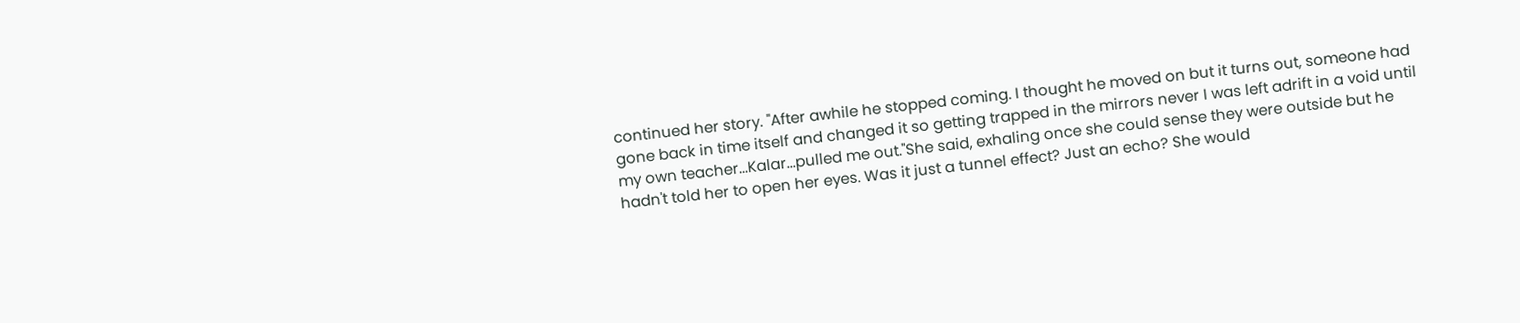continued her story. "After awhile he stopped coming. I thought he moved on but it turns out, someone had gone back in time itself and changed it so getting trapped in the mirrors never I was left adrift in a void until my own teacher...Kalar...pulled me out."She said, exhaling once she could sense they were outside but he hadn't told her to open her eyes. Was it just a tunnel effect? Just an echo? She would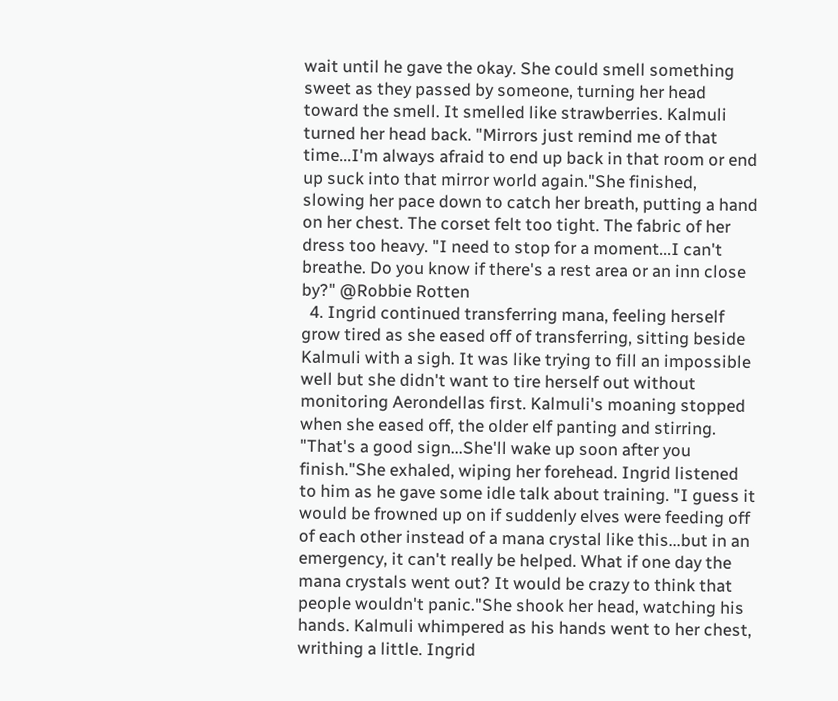wait until he gave the okay. She could smell something sweet as they passed by someone, turning her head toward the smell. It smelled like strawberries. Kalmuli turned her head back. "Mirrors just remind me of that time...I'm always afraid to end up back in that room or end up suck into that mirror world again."She finished, slowing her pace down to catch her breath, putting a hand on her chest. The corset felt too tight. The fabric of her dress too heavy. "I need to stop for a moment...I can't breathe. Do you know if there's a rest area or an inn close by?" @Robbie Rotten
  4. Ingrid continued transferring mana, feeling herself grow tired as she eased off of transferring, sitting beside Kalmuli with a sigh. It was like trying to fill an impossible well but she didn't want to tire herself out without monitoring Aerondellas first. Kalmuli's moaning stopped when she eased off, the older elf panting and stirring. "That's a good sign...She'll wake up soon after you finish."She exhaled, wiping her forehead. Ingrid listened to him as he gave some idle talk about training. "I guess it would be frowned up on if suddenly elves were feeding off of each other instead of a mana crystal like this...but in an emergency, it can't really be helped. What if one day the mana crystals went out? It would be crazy to think that people wouldn't panic."She shook her head, watching his hands. Kalmuli whimpered as his hands went to her chest, writhing a little. Ingrid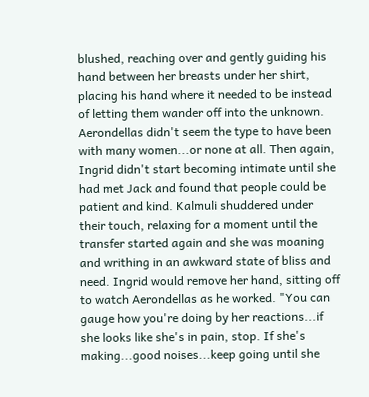blushed, reaching over and gently guiding his hand between her breasts under her shirt, placing his hand where it needed to be instead of letting them wander off into the unknown. Aerondellas didn't seem the type to have been with many women...or none at all. Then again, Ingrid didn't start becoming intimate until she had met Jack and found that people could be patient and kind. Kalmuli shuddered under their touch, relaxing for a moment until the transfer started again and she was moaning and writhing in an awkward state of bliss and need. Ingrid would remove her hand, sitting off to watch Aerondellas as he worked. "You can gauge how you're doing by her reactions...if she looks like she's in pain, stop. If she's making...good noises...keep going until she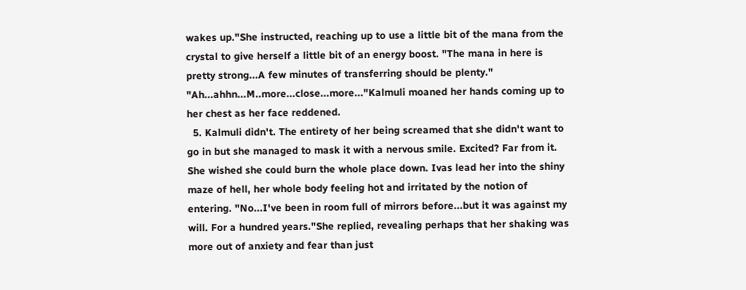wakes up."She instructed, reaching up to use a little bit of the mana from the crystal to give herself a little bit of an energy boost. "The mana in here is pretty strong...A few minutes of transferring should be plenty." "Ah...ahhn...M..more...close...more..."Kalmuli moaned her hands coming up to her chest as her face reddened.
  5. Kalmuli didn't. The entirety of her being screamed that she didn't want to go in but she managed to mask it with a nervous smile. Excited? Far from it. She wished she could burn the whole place down. Ivas lead her into the shiny maze of hell, her whole body feeling hot and irritated by the notion of entering. "No...I've been in room full of mirrors before...but it was against my will. For a hundred years."She replied, revealing perhaps that her shaking was more out of anxiety and fear than just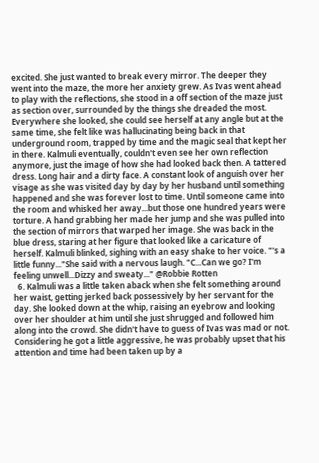excited. She just wanted to break every mirror. The deeper they went into the maze, the more her anxiety grew. As Ivas went ahead to play with the reflections, she stood in a off section of the maze just as section over, surrounded by the things she dreaded the most. Everywhere she looked, she could see herself at any angle but at the same time, she felt like was hallucinating being back in that underground room, trapped by time and the magic seal that kept her in there. Kalmuli eventually, couldn't even see her own reflection anymore, just the image of how she had looked back then. A tattered dress. Long hair and a dirty face. A constant look of anguish over her visage as she was visited day by day by her husband until something happened and she was forever lost to time. Until someone came into the room and whisked her away...but those one hundred years were torture. A hand grabbing her made her jump and she was pulled into the section of mirrors that warped her image. She was back in the blue dress, staring at her figure that looked like a caricature of herself. Kalmuli blinked, sighing with an easy shake to her voice. "'s a little funny..."She said with a nervous laugh. "C...Can we go? I'm feeling unwell...Dizzy and sweaty..." @Robbie Rotten
  6. Kalmuli was a little taken aback when she felt something around her waist, getting jerked back possessively by her servant for the day. She looked down at the whip, raising an eyebrow and looking over her shoulder at him until she just shrugged and followed him along into the crowd. She didn't have to guess of Ivas was mad or not. Considering he got a little aggressive, he was probably upset that his attention and time had been taken up by a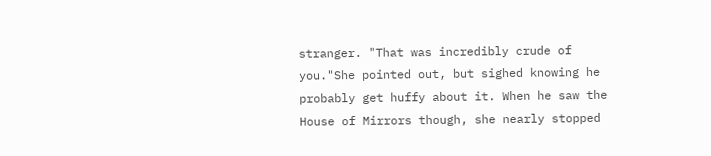stranger. "That was incredibly crude of you."She pointed out, but sighed knowing he probably get huffy about it. When he saw the House of Mirrors though, she nearly stopped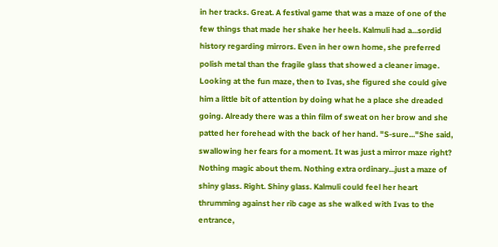in her tracks. Great. A festival game that was a maze of one of the few things that made her shake her heels. Kalmuli had a...sordid history regarding mirrors. Even in her own home, she preferred polish metal than the fragile glass that showed a cleaner image. Looking at the fun maze, then to Ivas, she figured she could give him a little bit of attention by doing what he a place she dreaded going. Already there was a thin film of sweat on her brow and she patted her forehead with the back of her hand. "S-sure..."She said, swallowing her fears for a moment. It was just a mirror maze right? Nothing magic about them. Nothing extra ordinary...just a maze of shiny glass. Right. Shiny glass. Kalmuli could feel her heart thrumming against her rib cage as she walked with Ivas to the entrance,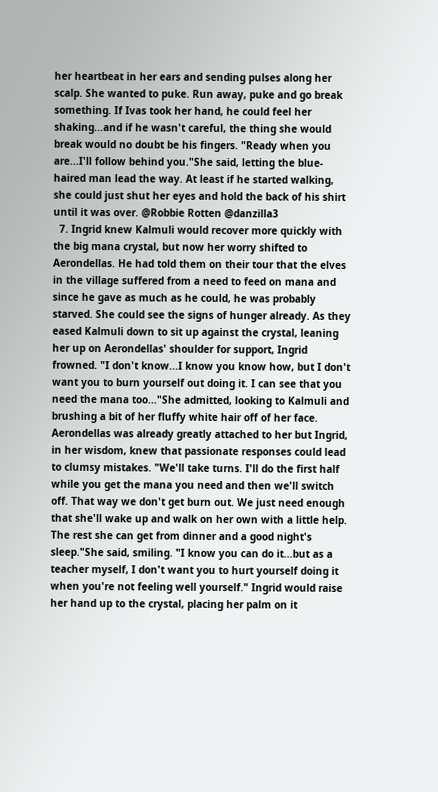her heartbeat in her ears and sending pulses along her scalp. She wanted to puke. Run away, puke and go break something. If Ivas took her hand, he could feel her shaking...and if he wasn't careful, the thing she would break would no doubt be his fingers. "Ready when you are...I'll follow behind you."She said, letting the blue-haired man lead the way. At least if he started walking, she could just shut her eyes and hold the back of his shirt until it was over. @Robbie Rotten @danzilla3
  7. Ingrid knew Kalmuli would recover more quickly with the big mana crystal, but now her worry shifted to Aerondellas. He had told them on their tour that the elves in the village suffered from a need to feed on mana and since he gave as much as he could, he was probably starved. She could see the signs of hunger already. As they eased Kalmuli down to sit up against the crystal, leaning her up on Aerondellas' shoulder for support, Ingrid frowned. "I don't know...I know you know how, but I don't want you to burn yourself out doing it. I can see that you need the mana too..."She admitted, looking to Kalmuli and brushing a bit of her fluffy white hair off of her face. Aerondellas was already greatly attached to her but Ingrid, in her wisdom, knew that passionate responses could lead to clumsy mistakes. "We'll take turns. I'll do the first half while you get the mana you need and then we'll switch off. That way we don't get burn out. We just need enough that she'll wake up and walk on her own with a little help. The rest she can get from dinner and a good night's sleep."She said, smiling. "I know you can do it...but as a teacher myself, I don't want you to hurt yourself doing it when you're not feeling well yourself." Ingrid would raise her hand up to the crystal, placing her palm on it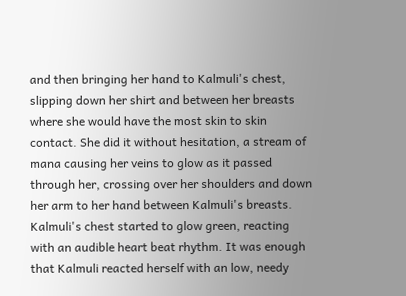and then bringing her hand to Kalmuli's chest, slipping down her shirt and between her breasts where she would have the most skin to skin contact. She did it without hesitation, a stream of mana causing her veins to glow as it passed through her, crossing over her shoulders and down her arm to her hand between Kalmuli's breasts. Kalmuli's chest started to glow green, reacting with an audible heart beat rhythm. It was enough that Kalmuli reacted herself with an low, needy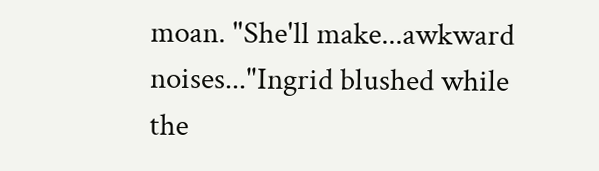moan. "She'll make...awkward noises..."Ingrid blushed while the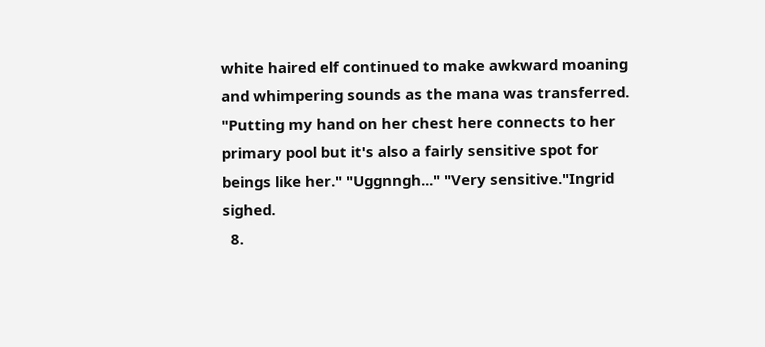white haired elf continued to make awkward moaning and whimpering sounds as the mana was transferred. "Putting my hand on her chest here connects to her primary pool but it's also a fairly sensitive spot for beings like her." "Uggnngh..." "Very sensitive."Ingrid sighed.
  8.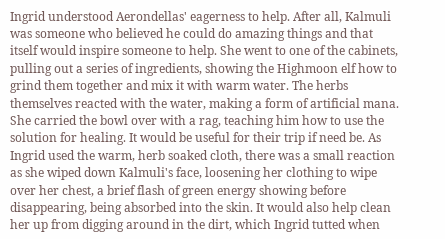Ingrid understood Aerondellas' eagerness to help. After all, Kalmuli was someone who believed he could do amazing things and that itself would inspire someone to help. She went to one of the cabinets, pulling out a series of ingredients, showing the Highmoon elf how to grind them together and mix it with warm water. The herbs themselves reacted with the water, making a form of artificial mana. She carried the bowl over with a rag, teaching him how to use the solution for healing. It would be useful for their trip if need be. As Ingrid used the warm, herb soaked cloth, there was a small reaction as she wiped down Kalmuli's face, loosening her clothing to wipe over her chest, a brief flash of green energy showing before disappearing, being absorbed into the skin. It would also help clean her up from digging around in the dirt, which Ingrid tutted when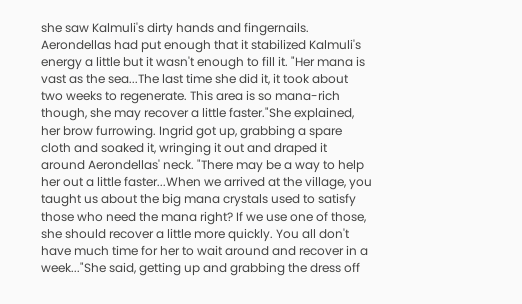she saw Kalmuli's dirty hands and fingernails. Aerondellas had put enough that it stabilized Kalmuli's energy a little but it wasn't enough to fill it. "Her mana is vast as the sea...The last time she did it, it took about two weeks to regenerate. This area is so mana-rich though, she may recover a little faster."She explained, her brow furrowing. Ingrid got up, grabbing a spare cloth and soaked it, wringing it out and draped it around Aerondellas' neck. "There may be a way to help her out a little faster...When we arrived at the village, you taught us about the big mana crystals used to satisfy those who need the mana right? If we use one of those, she should recover a little more quickly. You all don't have much time for her to wait around and recover in a week..."She said, getting up and grabbing the dress off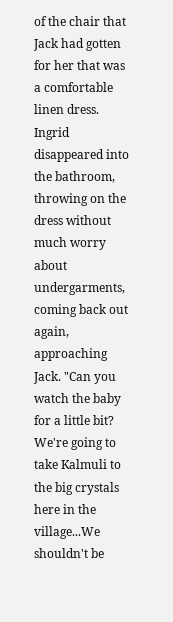of the chair that Jack had gotten for her that was a comfortable linen dress. Ingrid disappeared into the bathroom, throwing on the dress without much worry about undergarments, coming back out again, approaching Jack. "Can you watch the baby for a little bit? We're going to take Kalmuli to the big crystals here in the village...We shouldn't be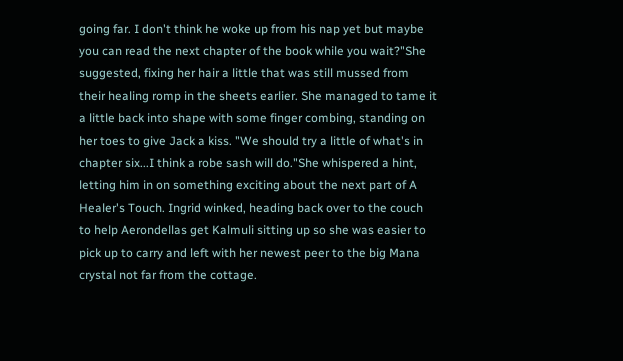going far. I don't think he woke up from his nap yet but maybe you can read the next chapter of the book while you wait?"She suggested, fixing her hair a little that was still mussed from their healing romp in the sheets earlier. She managed to tame it a little back into shape with some finger combing, standing on her toes to give Jack a kiss. "We should try a little of what's in chapter six...I think a robe sash will do."She whispered a hint, letting him in on something exciting about the next part of A Healer's Touch. Ingrid winked, heading back over to the couch to help Aerondellas get Kalmuli sitting up so she was easier to pick up to carry and left with her newest peer to the big Mana crystal not far from the cottage.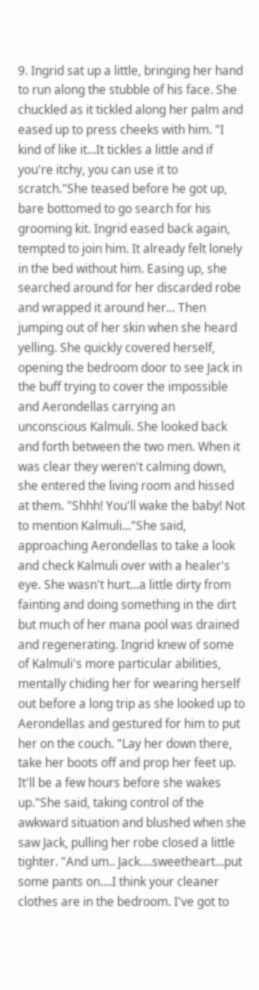9. Ingrid sat up a little, bringing her hand to run along the stubble of his face. She chuckled as it tickled along her palm and eased up to press cheeks with him. "I kind of like it...It tickles a little and if you're itchy, you can use it to scratch."She teased before he got up, bare bottomed to go search for his grooming kit. Ingrid eased back again, tempted to join him. It already felt lonely in the bed without him. Easing up, she searched around for her discarded robe and wrapped it around her... Then jumping out of her skin when she heard yelling. She quickly covered herself, opening the bedroom door to see Jack in the buff trying to cover the impossible and Aerondellas carrying an unconscious Kalmuli. She looked back and forth between the two men. When it was clear they weren't calming down, she entered the living room and hissed at them. "Shhh! You'll wake the baby! Not to mention Kalmuli..."She said, approaching Aerondellas to take a look and check Kalmuli over with a healer's eye. She wasn't hurt...a little dirty from fainting and doing something in the dirt but much of her mana pool was drained and regenerating. Ingrid knew of some of Kalmuli's more particular abilities, mentally chiding her for wearing herself out before a long trip as she looked up to Aerondellas and gestured for him to put her on the couch. "Lay her down there, take her boots off and prop her feet up. It'll be a few hours before she wakes up."She said, taking control of the awkward situation and blushed when she saw Jack, pulling her robe closed a little tighter. "And um.. Jack....sweetheart...put some pants on....I think your cleaner clothes are in the bedroom. I've got to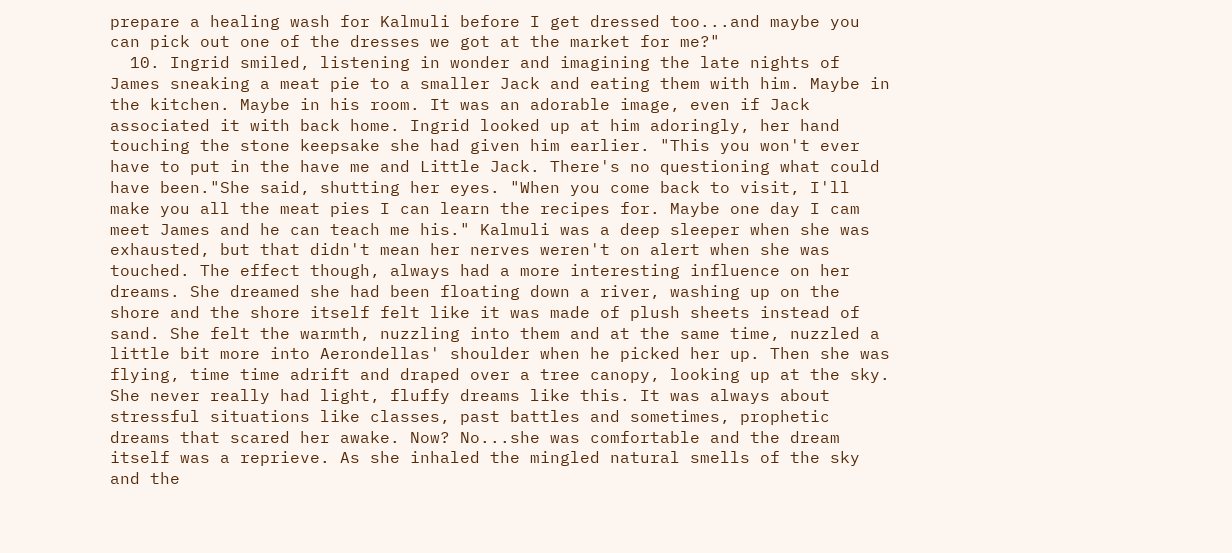prepare a healing wash for Kalmuli before I get dressed too...and maybe you can pick out one of the dresses we got at the market for me?"
  10. Ingrid smiled, listening in wonder and imagining the late nights of James sneaking a meat pie to a smaller Jack and eating them with him. Maybe in the kitchen. Maybe in his room. It was an adorable image, even if Jack associated it with back home. Ingrid looked up at him adoringly, her hand touching the stone keepsake she had given him earlier. "This you won't ever have to put in the have me and Little Jack. There's no questioning what could have been."She said, shutting her eyes. "When you come back to visit, I'll make you all the meat pies I can learn the recipes for. Maybe one day I cam meet James and he can teach me his." Kalmuli was a deep sleeper when she was exhausted, but that didn't mean her nerves weren't on alert when she was touched. The effect though, always had a more interesting influence on her dreams. She dreamed she had been floating down a river, washing up on the shore and the shore itself felt like it was made of plush sheets instead of sand. She felt the warmth, nuzzling into them and at the same time, nuzzled a little bit more into Aerondellas' shoulder when he picked her up. Then she was flying, time time adrift and draped over a tree canopy, looking up at the sky. She never really had light, fluffy dreams like this. It was always about stressful situations like classes, past battles and sometimes, prophetic dreams that scared her awake. Now? No...she was comfortable and the dream itself was a reprieve. As she inhaled the mingled natural smells of the sky and the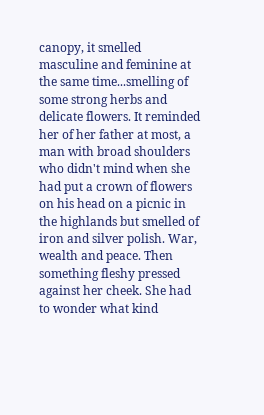canopy, it smelled masculine and feminine at the same time...smelling of some strong herbs and delicate flowers. It reminded her of her father at most, a man with broad shoulders who didn't mind when she had put a crown of flowers on his head on a picnic in the highlands but smelled of iron and silver polish. War, wealth and peace. Then something fleshy pressed against her cheek. She had to wonder what kind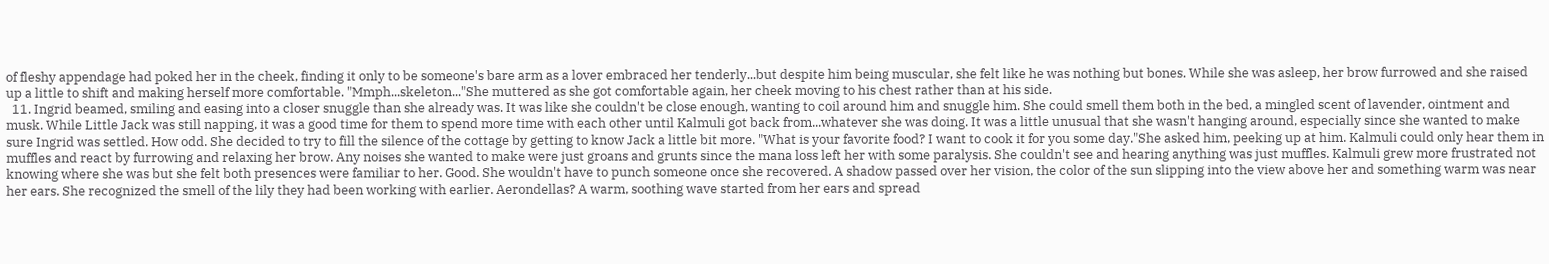of fleshy appendage had poked her in the cheek, finding it only to be someone's bare arm as a lover embraced her tenderly...but despite him being muscular, she felt like he was nothing but bones. While she was asleep, her brow furrowed and she raised up a little to shift and making herself more comfortable. "Mmph...skeleton..."She muttered as she got comfortable again, her cheek moving to his chest rather than at his side.
  11. Ingrid beamed, smiling and easing into a closer snuggle than she already was. It was like she couldn't be close enough, wanting to coil around him and snuggle him. She could smell them both in the bed, a mingled scent of lavender, ointment and musk. While Little Jack was still napping, it was a good time for them to spend more time with each other until Kalmuli got back from...whatever she was doing. It was a little unusual that she wasn't hanging around, especially since she wanted to make sure Ingrid was settled. How odd. She decided to try to fill the silence of the cottage by getting to know Jack a little bit more. "What is your favorite food? I want to cook it for you some day."She asked him, peeking up at him. Kalmuli could only hear them in muffles and react by furrowing and relaxing her brow. Any noises she wanted to make were just groans and grunts since the mana loss left her with some paralysis. She couldn't see and hearing anything was just muffles. Kalmuli grew more frustrated not knowing where she was but she felt both presences were familiar to her. Good. She wouldn't have to punch someone once she recovered. A shadow passed over her vision, the color of the sun slipping into the view above her and something warm was near her ears. She recognized the smell of the lily they had been working with earlier. Aerondellas? A warm, soothing wave started from her ears and spread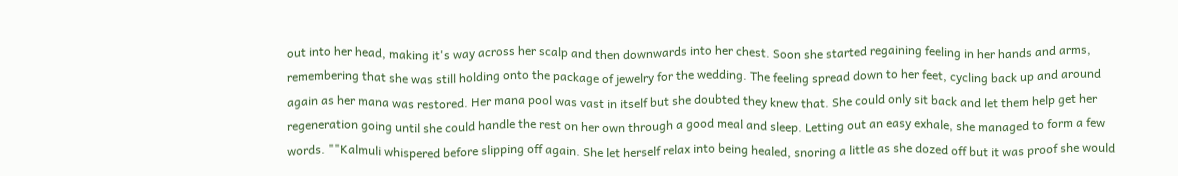out into her head, making it's way across her scalp and then downwards into her chest. Soon she started regaining feeling in her hands and arms, remembering that she was still holding onto the package of jewelry for the wedding. The feeling spread down to her feet, cycling back up and around again as her mana was restored. Her mana pool was vast in itself but she doubted they knew that. She could only sit back and let them help get her regeneration going until she could handle the rest on her own through a good meal and sleep. Letting out an easy exhale, she managed to form a few words. ""Kalmuli whispered before slipping off again. She let herself relax into being healed, snoring a little as she dozed off but it was proof she would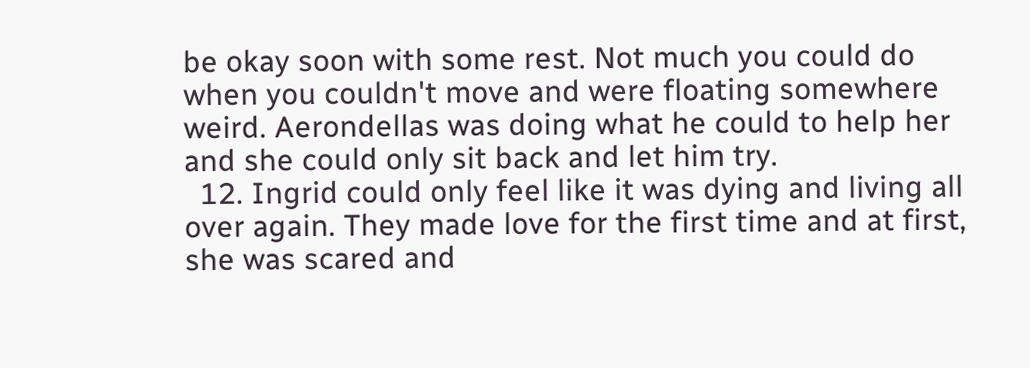be okay soon with some rest. Not much you could do when you couldn't move and were floating somewhere weird. Aerondellas was doing what he could to help her and she could only sit back and let him try.
  12. Ingrid could only feel like it was dying and living all over again. They made love for the first time and at first, she was scared and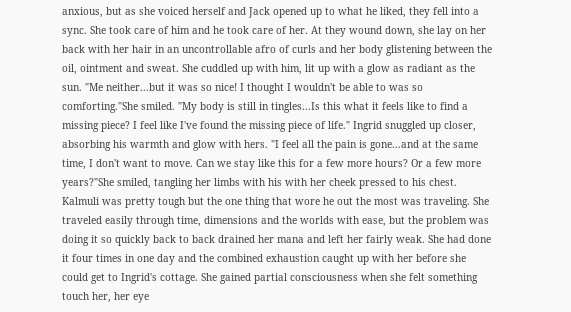anxious, but as she voiced herself and Jack opened up to what he liked, they fell into a sync. She took care of him and he took care of her. At they wound down, she lay on her back with her hair in an uncontrollable afro of curls and her body glistening between the oil, ointment and sweat. She cuddled up with him, lit up with a glow as radiant as the sun. "Me neither...but it was so nice! I thought I wouldn't be able to was so comforting."She smiled. "My body is still in tingles...Is this what it feels like to find a missing piece? I feel like I've found the missing piece of life." Ingrid snuggled up closer, absorbing his warmth and glow with hers. "I feel all the pain is gone...and at the same time, I don't want to move. Can we stay like this for a few more hours? Or a few more years?"She smiled, tangling her limbs with his with her cheek pressed to his chest. Kalmuli was pretty tough but the one thing that wore he out the most was traveling. She traveled easily through time, dimensions and the worlds with ease, but the problem was doing it so quickly back to back drained her mana and left her fairly weak. She had done it four times in one day and the combined exhaustion caught up with her before she could get to Ingrid's cottage. She gained partial consciousness when she felt something touch her, her eye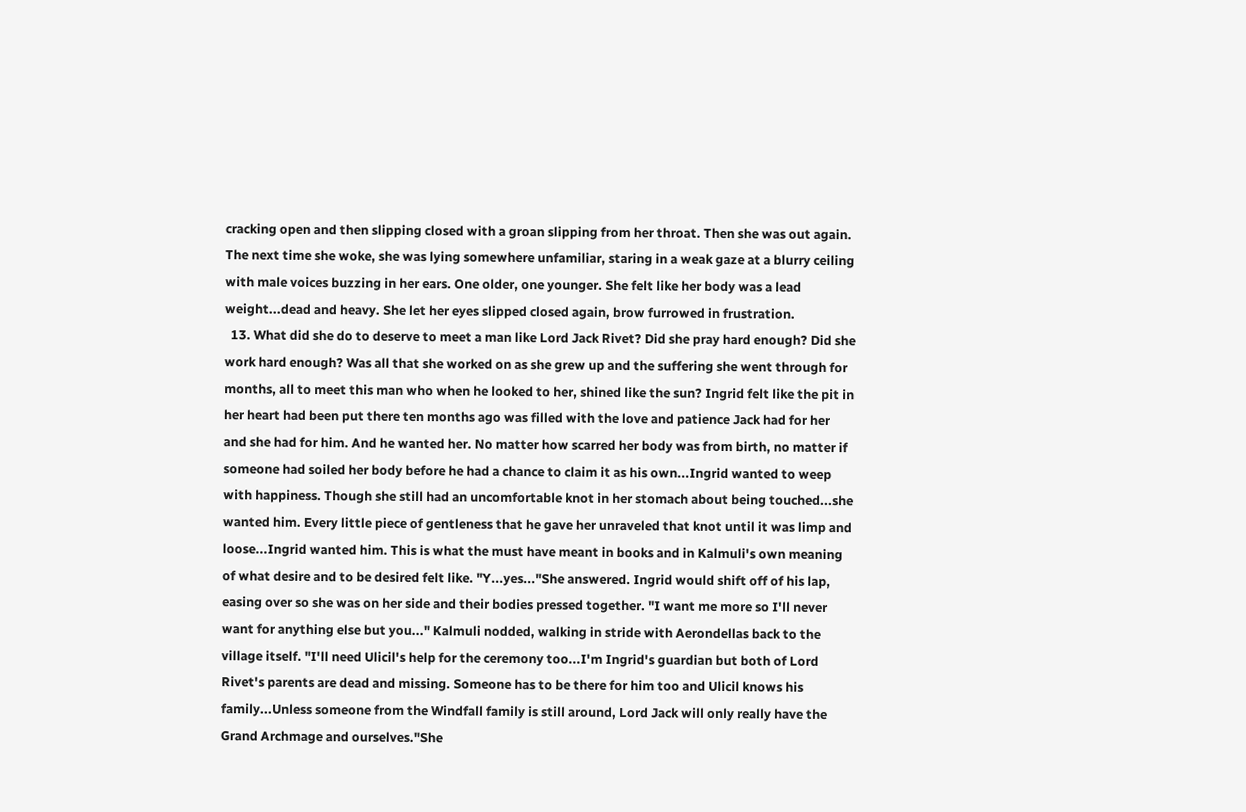cracking open and then slipping closed with a groan slipping from her throat. Then she was out again. The next time she woke, she was lying somewhere unfamiliar, staring in a weak gaze at a blurry ceiling with male voices buzzing in her ears. One older, one younger. She felt like her body was a lead weight...dead and heavy. She let her eyes slipped closed again, brow furrowed in frustration.
  13. What did she do to deserve to meet a man like Lord Jack Rivet? Did she pray hard enough? Did she work hard enough? Was all that she worked on as she grew up and the suffering she went through for months, all to meet this man who when he looked to her, shined like the sun? Ingrid felt like the pit in her heart had been put there ten months ago was filled with the love and patience Jack had for her and she had for him. And he wanted her. No matter how scarred her body was from birth, no matter if someone had soiled her body before he had a chance to claim it as his own...Ingrid wanted to weep with happiness. Though she still had an uncomfortable knot in her stomach about being touched...she wanted him. Every little piece of gentleness that he gave her unraveled that knot until it was limp and loose...Ingrid wanted him. This is what the must have meant in books and in Kalmuli's own meaning of what desire and to be desired felt like. "Y...yes..."She answered. Ingrid would shift off of his lap, easing over so she was on her side and their bodies pressed together. "I want me more so I'll never want for anything else but you..." Kalmuli nodded, walking in stride with Aerondellas back to the village itself. "I'll need Ulicil's help for the ceremony too...I'm Ingrid's guardian but both of Lord Rivet's parents are dead and missing. Someone has to be there for him too and Ulicil knows his family...Unless someone from the Windfall family is still around, Lord Jack will only really have the Grand Archmage and ourselves."She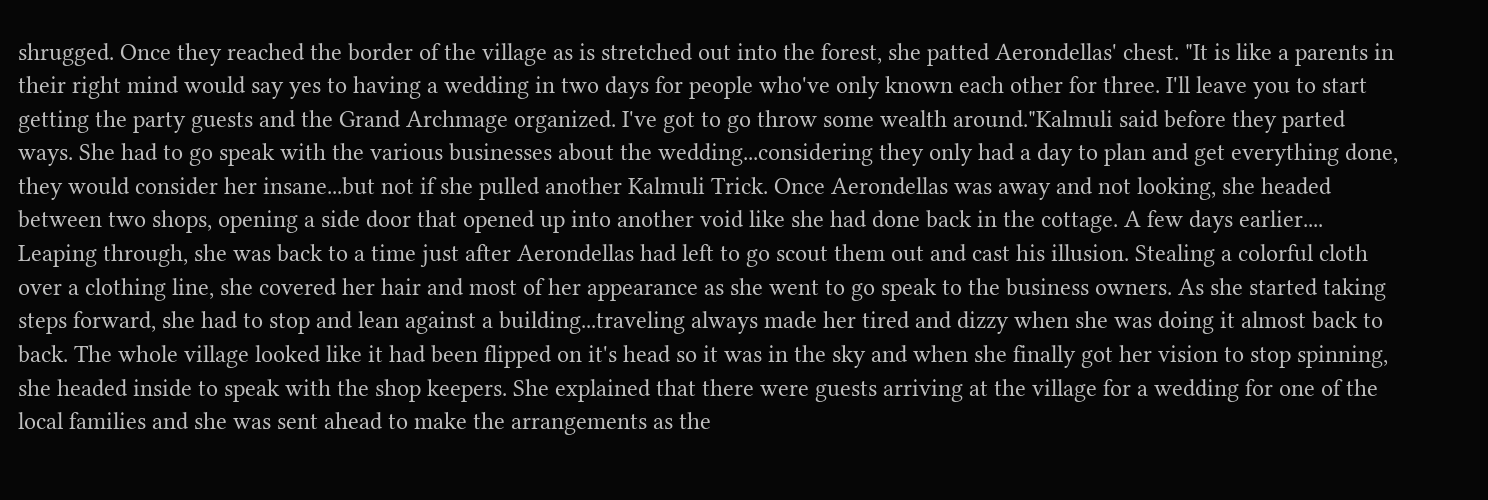shrugged. Once they reached the border of the village as is stretched out into the forest, she patted Aerondellas' chest. "It is like a parents in their right mind would say yes to having a wedding in two days for people who've only known each other for three. I'll leave you to start getting the party guests and the Grand Archmage organized. I've got to go throw some wealth around."Kalmuli said before they parted ways. She had to go speak with the various businesses about the wedding...considering they only had a day to plan and get everything done, they would consider her insane...but not if she pulled another Kalmuli Trick. Once Aerondellas was away and not looking, she headed between two shops, opening a side door that opened up into another void like she had done back in the cottage. A few days earlier.... Leaping through, she was back to a time just after Aerondellas had left to go scout them out and cast his illusion. Stealing a colorful cloth over a clothing line, she covered her hair and most of her appearance as she went to go speak to the business owners. As she started taking steps forward, she had to stop and lean against a building...traveling always made her tired and dizzy when she was doing it almost back to back. The whole village looked like it had been flipped on it's head so it was in the sky and when she finally got her vision to stop spinning, she headed inside to speak with the shop keepers. She explained that there were guests arriving at the village for a wedding for one of the local families and she was sent ahead to make the arrangements as the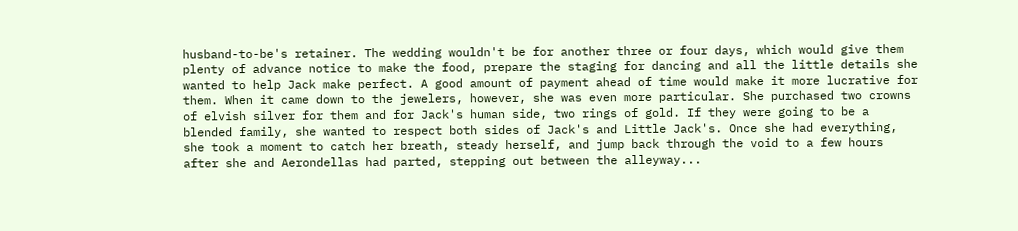husband-to-be's retainer. The wedding wouldn't be for another three or four days, which would give them plenty of advance notice to make the food, prepare the staging for dancing and all the little details she wanted to help Jack make perfect. A good amount of payment ahead of time would make it more lucrative for them. When it came down to the jewelers, however, she was even more particular. She purchased two crowns of elvish silver for them and for Jack's human side, two rings of gold. If they were going to be a blended family, she wanted to respect both sides of Jack's and Little Jack's. Once she had everything, she took a moment to catch her breath, steady herself, and jump back through the void to a few hours after she and Aerondellas had parted, stepping out between the alleyway...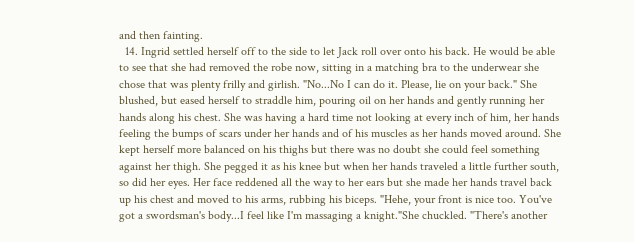and then fainting.
  14. Ingrid settled herself off to the side to let Jack roll over onto his back. He would be able to see that she had removed the robe now, sitting in a matching bra to the underwear she chose that was plenty frilly and girlish. "No...No I can do it. Please, lie on your back." She blushed, but eased herself to straddle him, pouring oil on her hands and gently running her hands along his chest. She was having a hard time not looking at every inch of him, her hands feeling the bumps of scars under her hands and of his muscles as her hands moved around. She kept herself more balanced on his thighs but there was no doubt she could feel something against her thigh. She pegged it as his knee but when her hands traveled a little further south, so did her eyes. Her face reddened all the way to her ears but she made her hands travel back up his chest and moved to his arms, rubbing his biceps. "Hehe, your front is nice too. You've got a swordsman's body...I feel like I'm massaging a knight."She chuckled. "There's another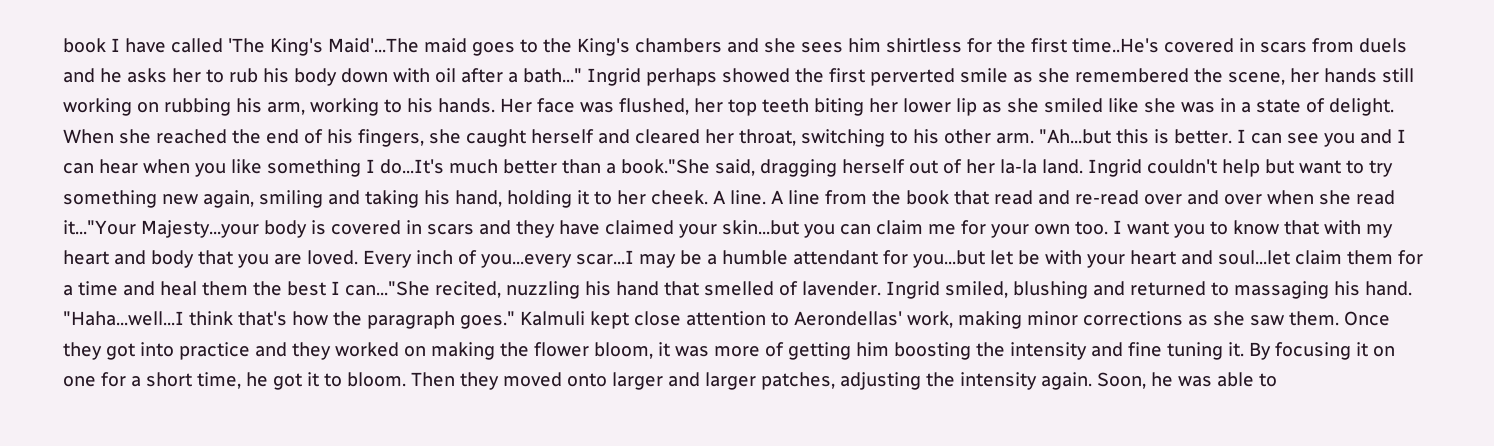book I have called 'The King's Maid'...The maid goes to the King's chambers and she sees him shirtless for the first time..He's covered in scars from duels and he asks her to rub his body down with oil after a bath..." Ingrid perhaps showed the first perverted smile as she remembered the scene, her hands still working on rubbing his arm, working to his hands. Her face was flushed, her top teeth biting her lower lip as she smiled like she was in a state of delight. When she reached the end of his fingers, she caught herself and cleared her throat, switching to his other arm. "Ah...but this is better. I can see you and I can hear when you like something I do...It's much better than a book."She said, dragging herself out of her la-la land. Ingrid couldn't help but want to try something new again, smiling and taking his hand, holding it to her cheek. A line. A line from the book that read and re-read over and over when she read it..."Your Majesty...your body is covered in scars and they have claimed your skin...but you can claim me for your own too. I want you to know that with my heart and body that you are loved. Every inch of you...every scar...I may be a humble attendant for you...but let be with your heart and soul...let claim them for a time and heal them the best I can..."She recited, nuzzling his hand that smelled of lavender. Ingrid smiled, blushing and returned to massaging his hand. "Haha...well...I think that's how the paragraph goes." Kalmuli kept close attention to Aerondellas' work, making minor corrections as she saw them. Once they got into practice and they worked on making the flower bloom, it was more of getting him boosting the intensity and fine tuning it. By focusing it on one for a short time, he got it to bloom. Then they moved onto larger and larger patches, adjusting the intensity again. Soon, he was able to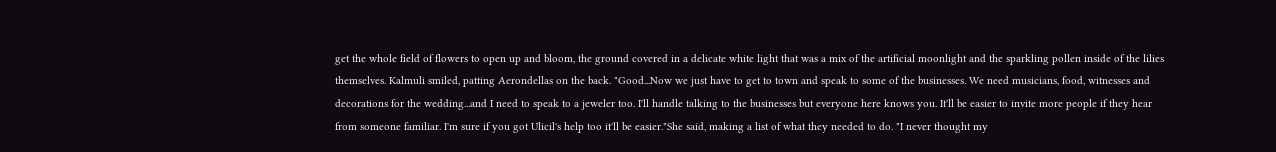get the whole field of flowers to open up and bloom, the ground covered in a delicate white light that was a mix of the artificial moonlight and the sparkling pollen inside of the lilies themselves. Kalmuli smiled, patting Aerondellas on the back. "Good...Now we just have to get to town and speak to some of the businesses. We need musicians, food, witnesses and decorations for the wedding...and I need to speak to a jeweler too. I'll handle talking to the businesses but everyone here knows you. It'll be easier to invite more people if they hear from someone familiar. I'm sure if you got Ulicil's help too it'll be easier."She said, making a list of what they needed to do. "I never thought my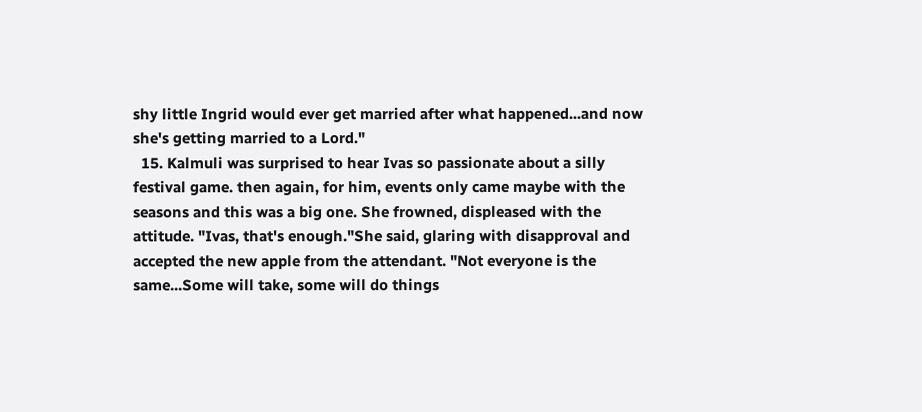shy little Ingrid would ever get married after what happened...and now she's getting married to a Lord."
  15. Kalmuli was surprised to hear Ivas so passionate about a silly festival game. then again, for him, events only came maybe with the seasons and this was a big one. She frowned, displeased with the attitude. "Ivas, that's enough."She said, glaring with disapproval and accepted the new apple from the attendant. "Not everyone is the same...Some will take, some will do things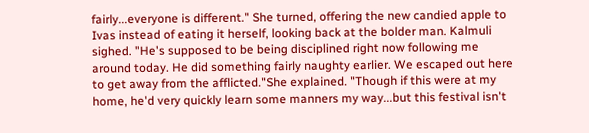fairly...everyone is different." She turned, offering the new candied apple to Ivas instead of eating it herself, looking back at the bolder man. Kalmuli sighed. "He's supposed to be being disciplined right now following me around today. He did something fairly naughty earlier. We escaped out here to get away from the afflicted."She explained. "Though if this were at my home, he'd very quickly learn some manners my way...but this festival isn't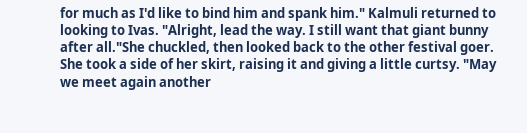for much as I'd like to bind him and spank him." Kalmuli returned to looking to Ivas. "Alright, lead the way. I still want that giant bunny after all."She chuckled, then looked back to the other festival goer. She took a side of her skirt, raising it and giving a little curtsy. "May we meet again another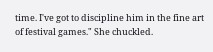time. I've got to discipline him in the fine art of festival games." She chuckled.